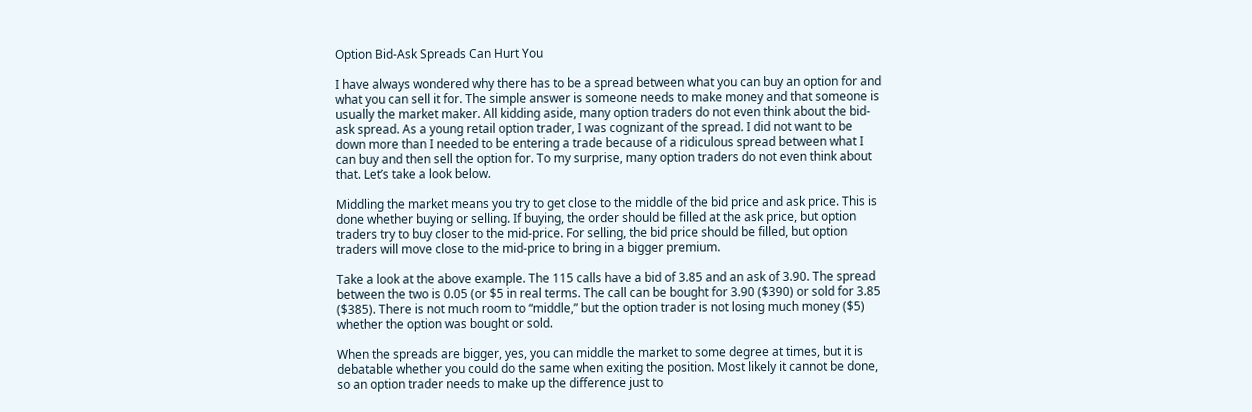Option Bid-Ask Spreads Can Hurt You

I have always wondered why there has to be a spread between what you can buy an option for and what you can sell it for. The simple answer is someone needs to make money and that someone is usually the market maker. All kidding aside, many option traders do not even think about the bid-ask spread. As a young retail option trader, I was cognizant of the spread. I did not want to be down more than I needed to be entering a trade because of a ridiculous spread between what I can buy and then sell the option for. To my surprise, many option traders do not even think about that. Let’s take a look below.

Middling the market means you try to get close to the middle of the bid price and ask price. This is done whether buying or selling. If buying, the order should be filled at the ask price, but option traders try to buy closer to the mid-price. For selling, the bid price should be filled, but option traders will move close to the mid-price to bring in a bigger premium.

Take a look at the above example. The 115 calls have a bid of 3.85 and an ask of 3.90. The spread between the two is 0.05 (or $5 in real terms. The call can be bought for 3.90 ($390) or sold for 3.85 ($385). There is not much room to “middle,” but the option trader is not losing much money ($5) whether the option was bought or sold.

When the spreads are bigger, yes, you can middle the market to some degree at times, but it is debatable whether you could do the same when exiting the position. Most likely it cannot be done, so an option trader needs to make up the difference just to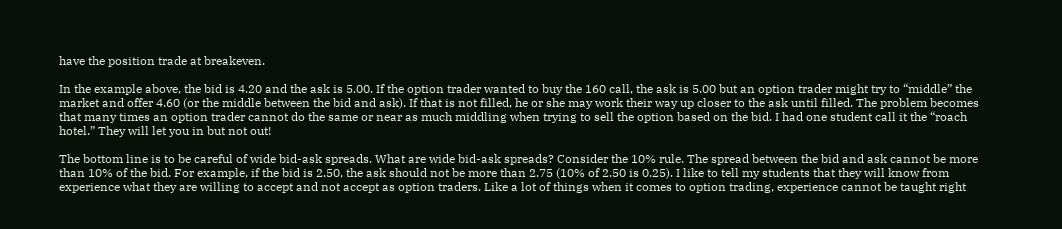have the position trade at breakeven.

In the example above, the bid is 4.20 and the ask is 5.00. If the option trader wanted to buy the 160 call, the ask is 5.00 but an option trader might try to “middle” the market and offer 4.60 (or the middle between the bid and ask). If that is not filled, he or she may work their way up closer to the ask until filled. The problem becomes that many times an option trader cannot do the same or near as much middling when trying to sell the option based on the bid. I had one student call it the “roach hotel.” They will let you in but not out!

The bottom line is to be careful of wide bid-ask spreads. What are wide bid-ask spreads? Consider the 10% rule. The spread between the bid and ask cannot be more than 10% of the bid. For example, if the bid is 2.50, the ask should not be more than 2.75 (10% of 2.50 is 0.25). I like to tell my students that they will know from experience what they are willing to accept and not accept as option traders. Like a lot of things when it comes to option trading, experience cannot be taught right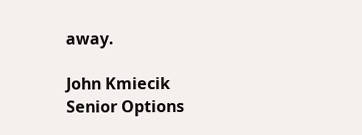away.

John Kmiecik
Senior Options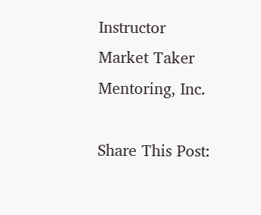Instructor
Market Taker Mentoring, Inc.

Share This Post: